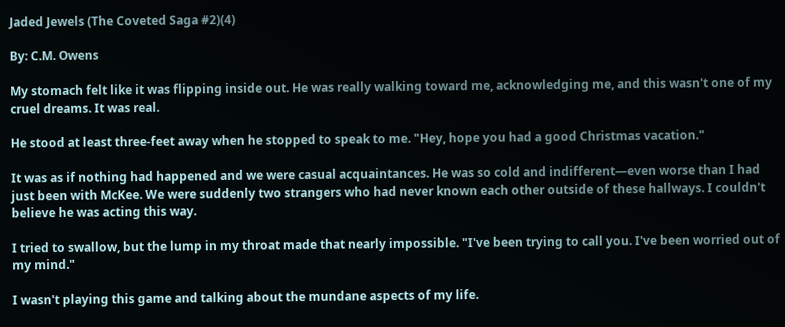Jaded Jewels (The Coveted Saga #2)(4)

By: C.M. Owens

My stomach felt like it was flipping inside out. He was really walking toward me, acknowledging me, and this wasn't one of my cruel dreams. It was real.

He stood at least three-feet away when he stopped to speak to me. "Hey, hope you had a good Christmas vacation."

It was as if nothing had happened and we were casual acquaintances. He was so cold and indifferent—even worse than I had just been with McKee. We were suddenly two strangers who had never known each other outside of these hallways. I couldn't believe he was acting this way.

I tried to swallow, but the lump in my throat made that nearly impossible. "I've been trying to call you. I've been worried out of my mind."

I wasn't playing this game and talking about the mundane aspects of my life.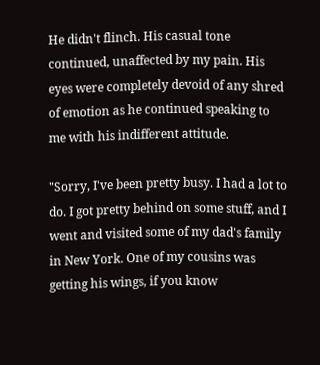He didn't flinch. His casual tone continued, unaffected by my pain. His eyes were completely devoid of any shred of emotion as he continued speaking to me with his indifferent attitude.

"Sorry, I've been pretty busy. I had a lot to do. I got pretty behind on some stuff, and I went and visited some of my dad's family in New York. One of my cousins was getting his wings, if you know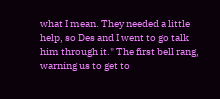what I mean. They needed a little help, so Des and I went to go talk him through it." The first bell rang, warning us to get to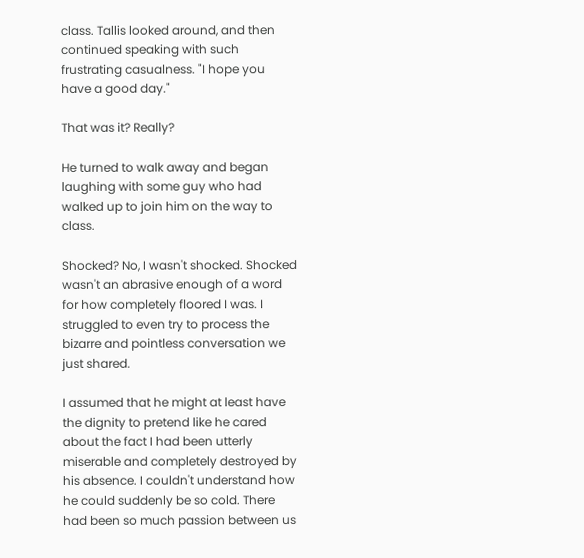class. Tallis looked around, and then continued speaking with such frustrating casualness. "I hope you have a good day."

That was it? Really?

He turned to walk away and began laughing with some guy who had walked up to join him on the way to class.

Shocked? No, I wasn't shocked. Shocked wasn't an abrasive enough of a word for how completely floored I was. I struggled to even try to process the bizarre and pointless conversation we just shared.

I assumed that he might at least have the dignity to pretend like he cared about the fact I had been utterly miserable and completely destroyed by his absence. I couldn't understand how he could suddenly be so cold. There had been so much passion between us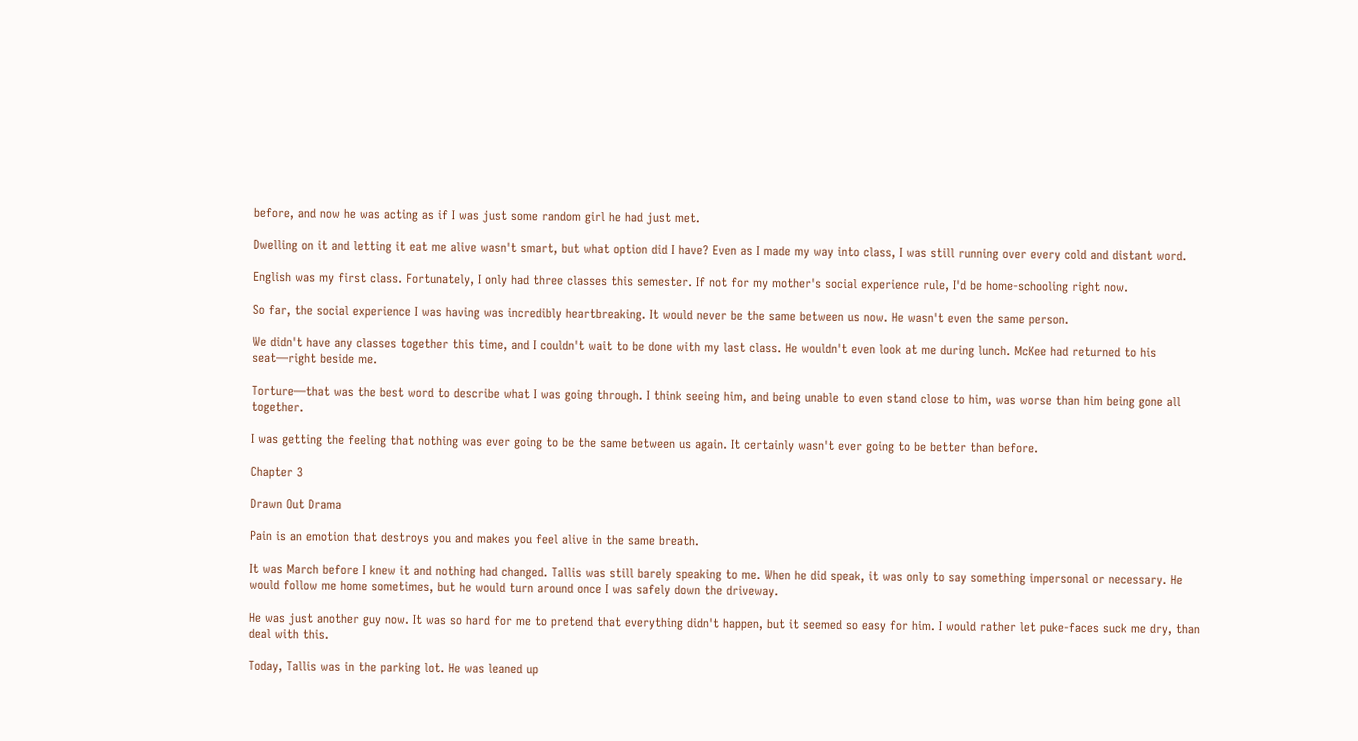before, and now he was acting as if I was just some random girl he had just met.

Dwelling on it and letting it eat me alive wasn't smart, but what option did I have? Even as I made my way into class, I was still running over every cold and distant word.

English was my first class. Fortunately, I only had three classes this semester. If not for my mother's social experience rule, I'd be home-schooling right now.

So far, the social experience I was having was incredibly heartbreaking. It would never be the same between us now. He wasn't even the same person.

We didn't have any classes together this time, and I couldn't wait to be done with my last class. He wouldn't even look at me during lunch. McKee had returned to his seat—right beside me.

Torture—that was the best word to describe what I was going through. I think seeing him, and being unable to even stand close to him, was worse than him being gone all together.

I was getting the feeling that nothing was ever going to be the same between us again. It certainly wasn't ever going to be better than before.

Chapter 3

Drawn Out Drama

Pain is an emotion that destroys you and makes you feel alive in the same breath.

It was March before I knew it and nothing had changed. Tallis was still barely speaking to me. When he did speak, it was only to say something impersonal or necessary. He would follow me home sometimes, but he would turn around once I was safely down the driveway.

He was just another guy now. It was so hard for me to pretend that everything didn't happen, but it seemed so easy for him. I would rather let puke-faces suck me dry, than deal with this.

Today, Tallis was in the parking lot. He was leaned up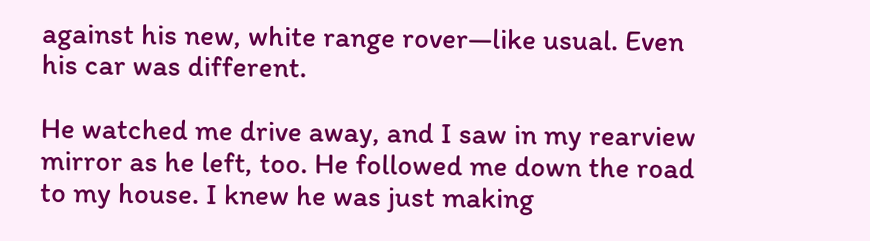against his new, white range rover—like usual. Even his car was different.

He watched me drive away, and I saw in my rearview mirror as he left, too. He followed me down the road to my house. I knew he was just making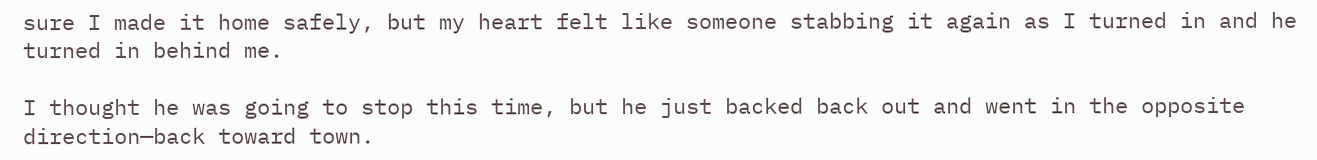sure I made it home safely, but my heart felt like someone stabbing it again as I turned in and he turned in behind me.

I thought he was going to stop this time, but he just backed back out and went in the opposite direction—back toward town.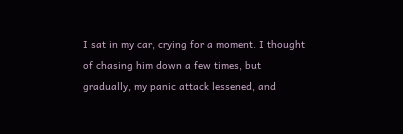I sat in my car, crying for a moment. I thought of chasing him down a few times, but gradually, my panic attack lessened, and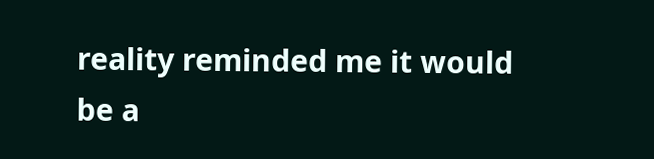reality reminded me it would be a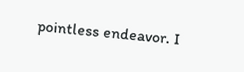pointless endeavor. I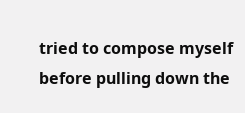tried to compose myself before pulling down the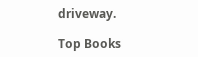driveway.

Top Books